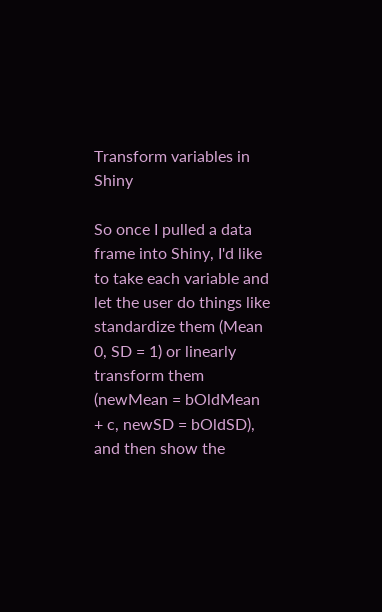Transform variables in Shiny

So once I pulled a data frame into Shiny, I'd like to take each variable and let the user do things like standardize them (Mean 0, SD = 1) or linearly transform them (newMean = bOldMean + c, newSD = bOldSD), and then show the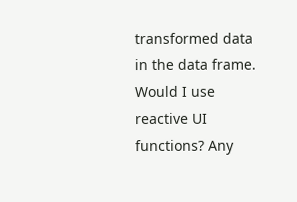transformed data in the data frame.
Would I use reactive UI functions? Any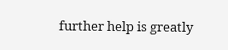further help is greatly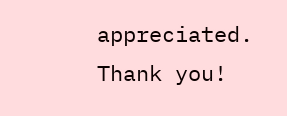appreciated.
Thank you!